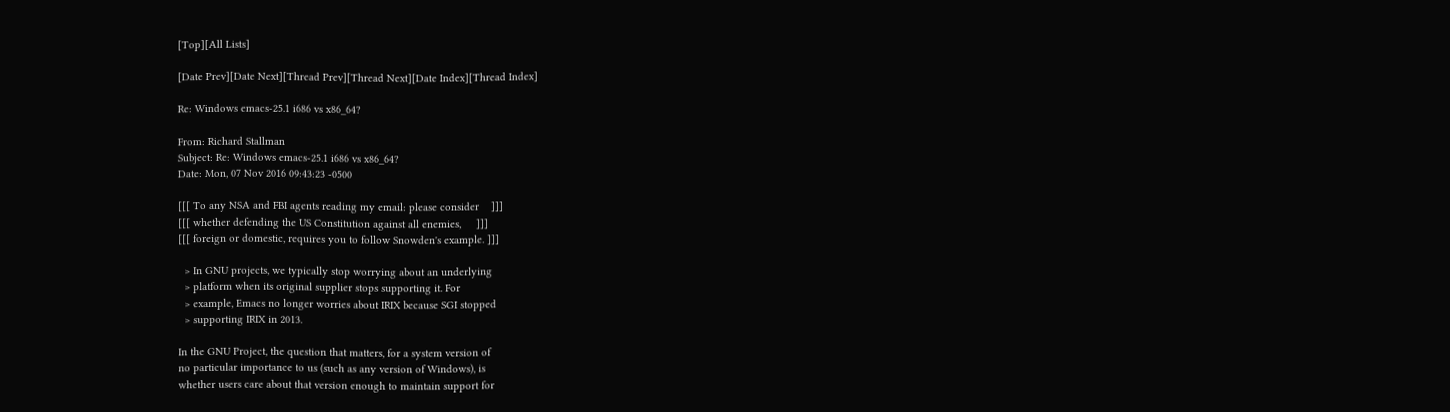[Top][All Lists]

[Date Prev][Date Next][Thread Prev][Thread Next][Date Index][Thread Index]

Re: Windows emacs-25.1 i686 vs x86_64?

From: Richard Stallman
Subject: Re: Windows emacs-25.1 i686 vs x86_64?
Date: Mon, 07 Nov 2016 09:43:23 -0500

[[[ To any NSA and FBI agents reading my email: please consider    ]]]
[[[ whether defending the US Constitution against all enemies,     ]]]
[[[ foreign or domestic, requires you to follow Snowden's example. ]]]

  > In GNU projects, we typically stop worrying about an underlying
  > platform when its original supplier stops supporting it. For
  > example, Emacs no longer worries about IRIX because SGI stopped
  > supporting IRIX in 2013.

In the GNU Project, the question that matters, for a system version of
no particular importance to us (such as any version of Windows), is
whether users care about that version enough to maintain support for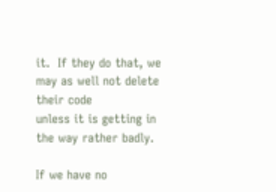it.  If they do that, we may as well not delete their code
unless it is getting in the way rather badly.

If we have no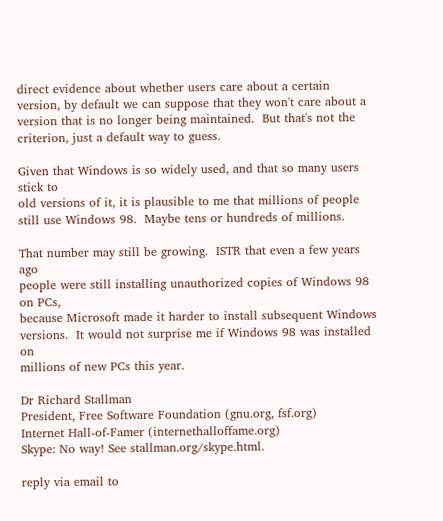direct evidence about whether users care about a certain
version, by default we can suppose that they won't care about a
version that is no longer being maintained.  But that's not the
criterion, just a default way to guess.

Given that Windows is so widely used, and that so many users stick to
old versions of it, it is plausible to me that millions of people
still use Windows 98.  Maybe tens or hundreds of millions.

That number may still be growing.  ISTR that even a few years ago
people were still installing unauthorized copies of Windows 98 on PCs,
because Microsoft made it harder to install subsequent Windows
versions.  It would not surprise me if Windows 98 was installed on
millions of new PCs this year.

Dr Richard Stallman
President, Free Software Foundation (gnu.org, fsf.org)
Internet Hall-of-Famer (internethalloffame.org)
Skype: No way! See stallman.org/skype.html.

reply via email to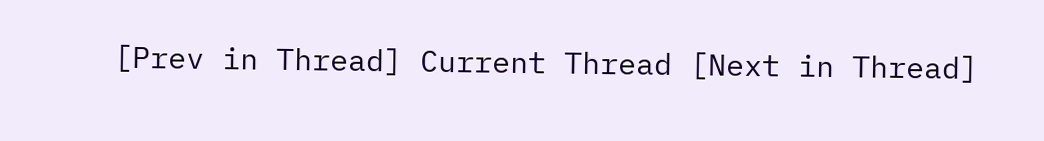[Prev in Thread] Current Thread [Next in Thread]